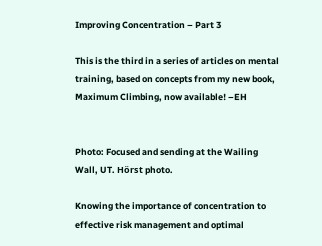Improving Concentration – Part 3

This is the third in a series of articles on mental training, based on concepts from my new book, Maximum Climbing, now available! –EH


Photo: Focused and sending at the Wailing Wall, UT. Hörst photo.

Knowing the importance of concentration to effective risk management and optimal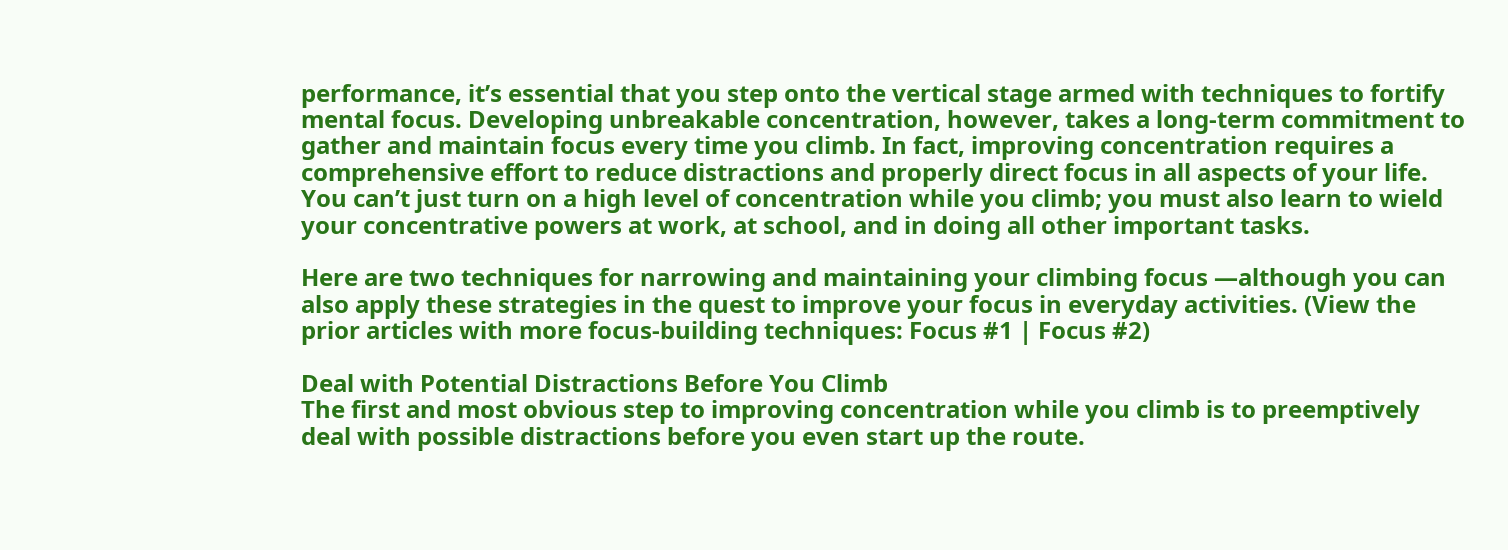performance, it’s essential that you step onto the vertical stage armed with techniques to fortify mental focus. Developing unbreakable concentration, however, takes a long-term commitment to gather and maintain focus every time you climb. In fact, improving concentration requires a comprehensive effort to reduce distractions and properly direct focus in all aspects of your life. You can’t just turn on a high level of concentration while you climb; you must also learn to wield your concentrative powers at work, at school, and in doing all other important tasks.

Here are two techniques for narrowing and maintaining your climbing focus —although you can also apply these strategies in the quest to improve your focus in everyday activities. (View the prior articles with more focus-building techniques: Focus #1 | Focus #2)

Deal with Potential Distractions Before You Climb
The first and most obvious step to improving concentration while you climb is to preemptively deal with possible distractions before you even start up the route.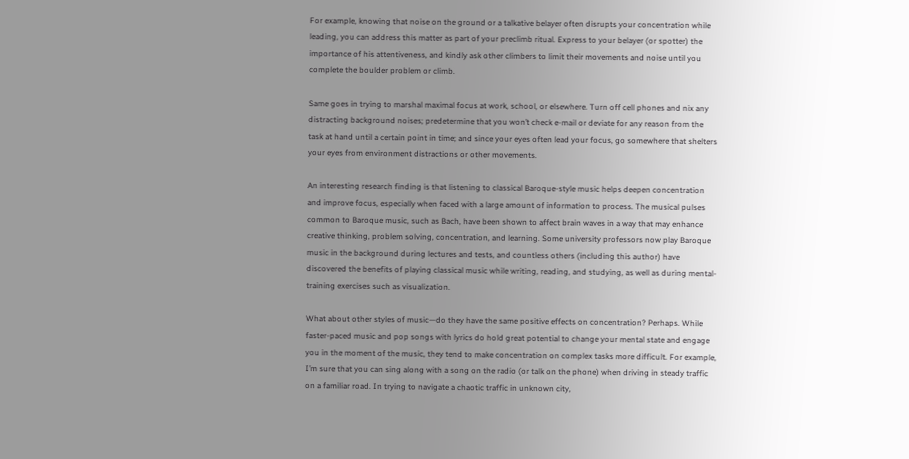For example, knowing that noise on the ground or a talkative belayer often disrupts your concentration while leading, you can address this matter as part of your preclimb ritual. Express to your belayer (or spotter) the importance of his attentiveness, and kindly ask other climbers to limit their movements and noise until you complete the boulder problem or climb.

Same goes in trying to marshal maximal focus at work, school, or elsewhere. Turn off cell phones and nix any distracting background noises; predetermine that you won’t check e-mail or deviate for any reason from the task at hand until a certain point in time; and since your eyes often lead your focus, go somewhere that shelters your eyes from environment distractions or other movements.

An interesting research finding is that listening to classical Baroque-style music helps deepen concentration and improve focus, especially when faced with a large amount of information to process. The musical pulses common to Baroque music, such as Bach, have been shown to affect brain waves in a way that may enhance creative thinking, problem solving, concentration, and learning. Some university professors now play Baroque music in the background during lectures and tests, and countless others (including this author) have discovered the benefits of playing classical music while writing, reading, and studying, as well as during mental-training exercises such as visualization.

What about other styles of music—do they have the same positive effects on concentration? Perhaps. While faster-paced music and pop songs with lyrics do hold great potential to change your mental state and engage you in the moment of the music, they tend to make concentration on complex tasks more difficult. For example, I’m sure that you can sing along with a song on the radio (or talk on the phone) when driving in steady traffic on a familiar road. In trying to navigate a chaotic traffic in unknown city,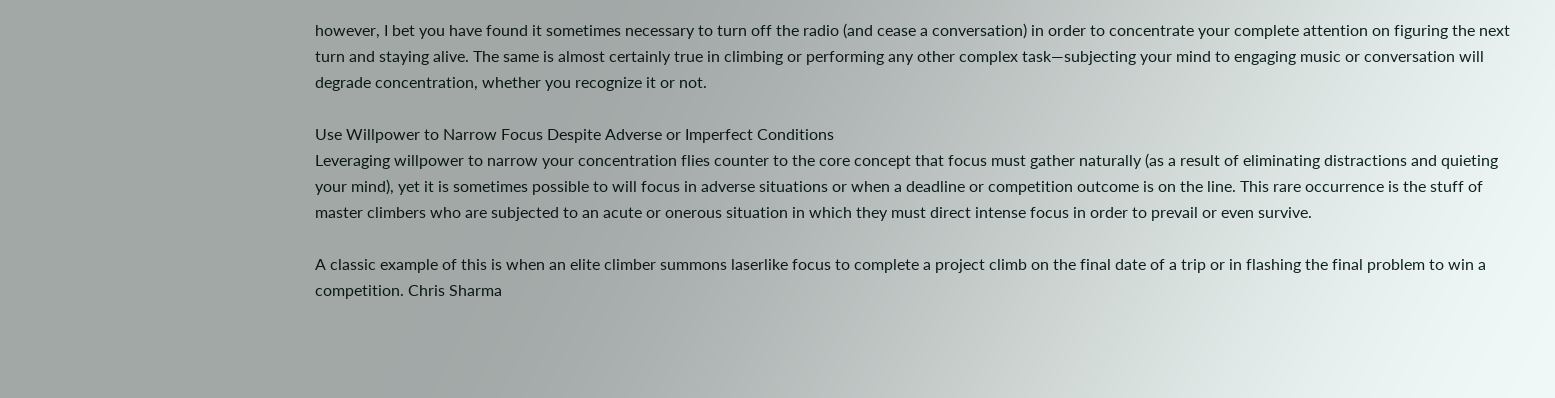however, I bet you have found it sometimes necessary to turn off the radio (and cease a conversation) in order to concentrate your complete attention on figuring the next turn and staying alive. The same is almost certainly true in climbing or performing any other complex task—subjecting your mind to engaging music or conversation will degrade concentration, whether you recognize it or not.

Use Willpower to Narrow Focus Despite Adverse or Imperfect Conditions
Leveraging willpower to narrow your concentration flies counter to the core concept that focus must gather naturally (as a result of eliminating distractions and quieting your mind), yet it is sometimes possible to will focus in adverse situations or when a deadline or competition outcome is on the line. This rare occurrence is the stuff of master climbers who are subjected to an acute or onerous situation in which they must direct intense focus in order to prevail or even survive.

A classic example of this is when an elite climber summons laserlike focus to complete a project climb on the final date of a trip or in flashing the final problem to win a competition. Chris Sharma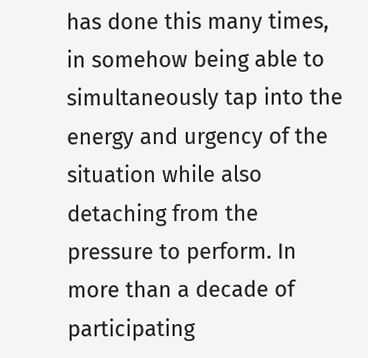has done this many times, in somehow being able to simultaneously tap into the energy and urgency of the situation while also detaching from the pressure to perform. In more than a decade of participating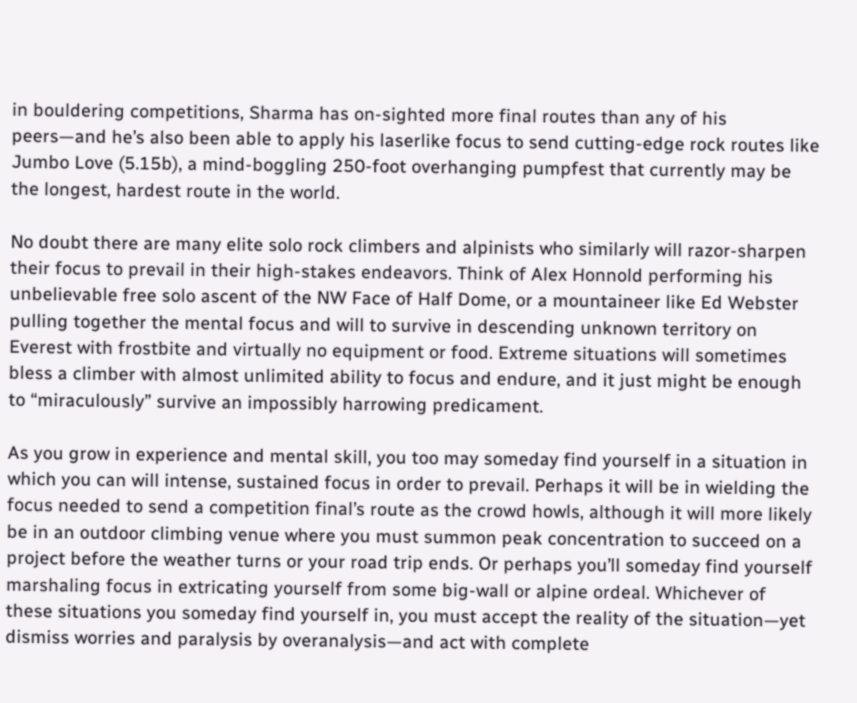in bouldering competitions, Sharma has on-sighted more final routes than any of his peers—and he’s also been able to apply his laserlike focus to send cutting-edge rock routes like Jumbo Love (5.15b), a mind-boggling 250-foot overhanging pumpfest that currently may be the longest, hardest route in the world.

No doubt there are many elite solo rock climbers and alpinists who similarly will razor-sharpen their focus to prevail in their high-stakes endeavors. Think of Alex Honnold performing his unbelievable free solo ascent of the NW Face of Half Dome, or a mountaineer like Ed Webster pulling together the mental focus and will to survive in descending unknown territory on Everest with frostbite and virtually no equipment or food. Extreme situations will sometimes bless a climber with almost unlimited ability to focus and endure, and it just might be enough to “miraculously” survive an impossibly harrowing predicament.

As you grow in experience and mental skill, you too may someday find yourself in a situation in which you can will intense, sustained focus in order to prevail. Perhaps it will be in wielding the focus needed to send a competition final’s route as the crowd howls, although it will more likely be in an outdoor climbing venue where you must summon peak concentration to succeed on a project before the weather turns or your road trip ends. Or perhaps you’ll someday find yourself marshaling focus in extricating yourself from some big-wall or alpine ordeal. Whichever of these situations you someday find yourself in, you must accept the reality of the situation—yet dismiss worries and paralysis by overanalysis—and act with complete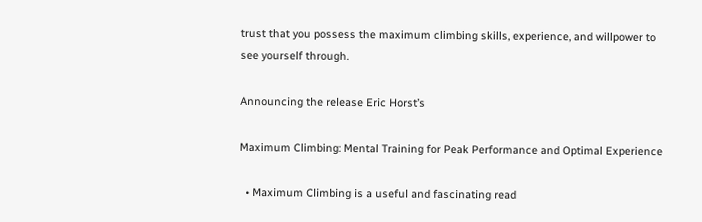trust that you possess the maximum climbing skills, experience, and willpower to see yourself through.

Announcing the release Eric Horst’s

Maximum Climbing: Mental Training for Peak Performance and Optimal Experience

  • Maximum Climbing is a useful and fascinating read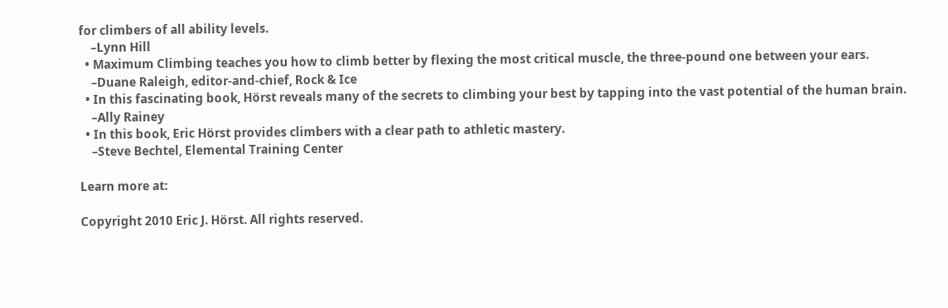for climbers of all ability levels.
    –Lynn Hill
  • Maximum Climbing teaches you how to climb better by flexing the most critical muscle, the three-pound one between your ears.
    –Duane Raleigh, editor-and-chief, Rock & Ice
  • In this fascinating book, Hörst reveals many of the secrets to climbing your best by tapping into the vast potential of the human brain.
    –Ally Rainey
  • In this book, Eric Hörst provides climbers with a clear path to athletic mastery.
    –Steve Bechtel, Elemental Training Center

Learn more at:

Copyright 2010 Eric J. Hörst. All rights reserved.